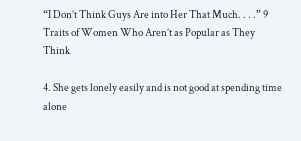“I Don’t Think Guys Are into Her That Much. . . .” 9 Traits of Women Who Aren’t as Popular as They Think

4. She gets lonely easily and is not good at spending time alone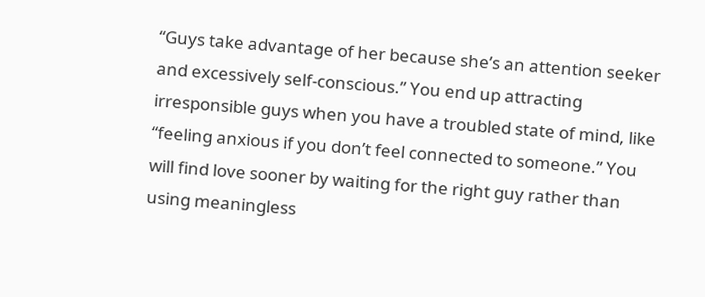“Guys take advantage of her because she’s an attention seeker and excessively self-conscious.” You end up attracting irresponsible guys when you have a troubled state of mind, like “feeling anxious if you don’t feel connected to someone.” You will find love sooner by waiting for the right guy rather than using meaningless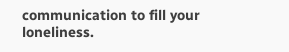communication to fill your loneliness.